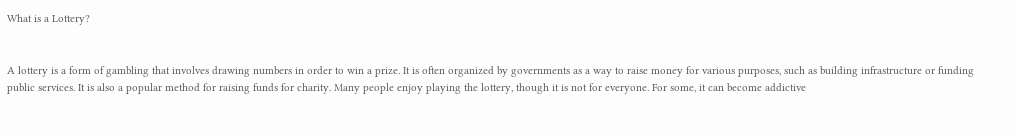What is a Lottery?


A lottery is a form of gambling that involves drawing numbers in order to win a prize. It is often organized by governments as a way to raise money for various purposes, such as building infrastructure or funding public services. It is also a popular method for raising funds for charity. Many people enjoy playing the lottery, though it is not for everyone. For some, it can become addictive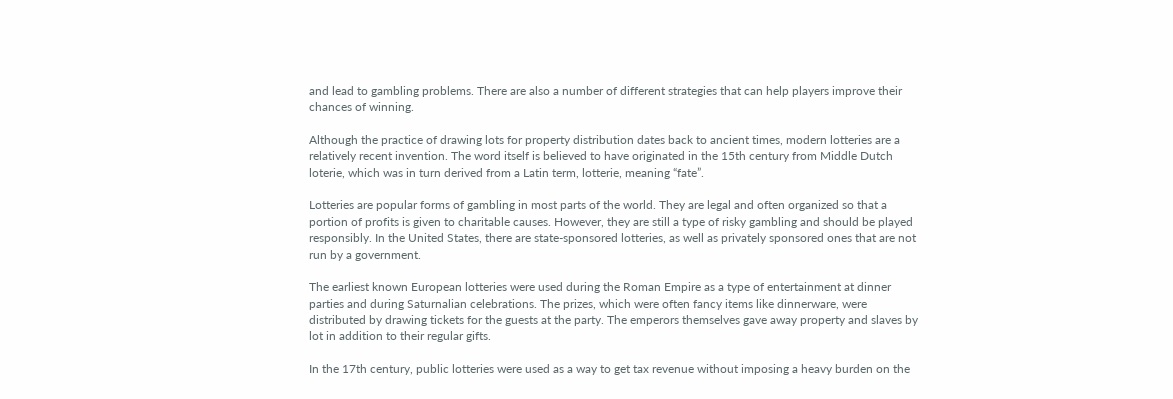and lead to gambling problems. There are also a number of different strategies that can help players improve their chances of winning.

Although the practice of drawing lots for property distribution dates back to ancient times, modern lotteries are a relatively recent invention. The word itself is believed to have originated in the 15th century from Middle Dutch loterie, which was in turn derived from a Latin term, lotterie, meaning “fate”.

Lotteries are popular forms of gambling in most parts of the world. They are legal and often organized so that a portion of profits is given to charitable causes. However, they are still a type of risky gambling and should be played responsibly. In the United States, there are state-sponsored lotteries, as well as privately sponsored ones that are not run by a government.

The earliest known European lotteries were used during the Roman Empire as a type of entertainment at dinner parties and during Saturnalian celebrations. The prizes, which were often fancy items like dinnerware, were distributed by drawing tickets for the guests at the party. The emperors themselves gave away property and slaves by lot in addition to their regular gifts.

In the 17th century, public lotteries were used as a way to get tax revenue without imposing a heavy burden on the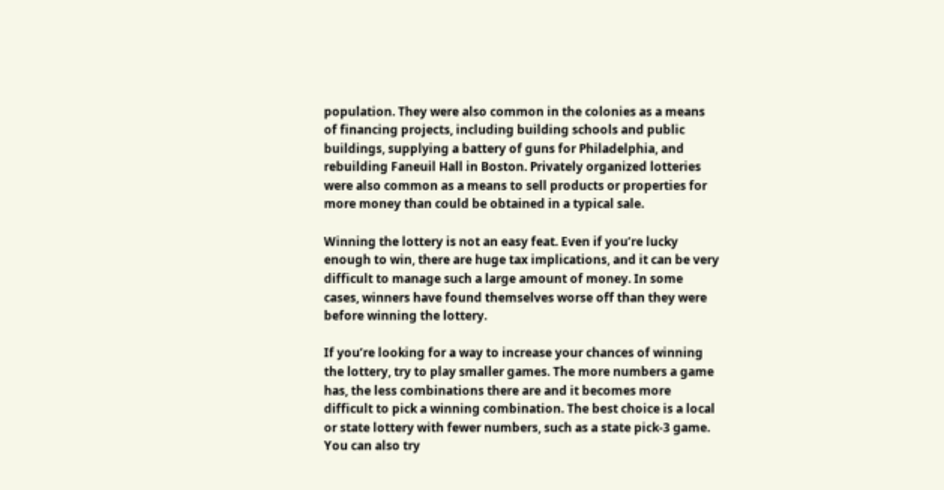population. They were also common in the colonies as a means of financing projects, including building schools and public buildings, supplying a battery of guns for Philadelphia, and rebuilding Faneuil Hall in Boston. Privately organized lotteries were also common as a means to sell products or properties for more money than could be obtained in a typical sale.

Winning the lottery is not an easy feat. Even if you’re lucky enough to win, there are huge tax implications, and it can be very difficult to manage such a large amount of money. In some cases, winners have found themselves worse off than they were before winning the lottery.

If you’re looking for a way to increase your chances of winning the lottery, try to play smaller games. The more numbers a game has, the less combinations there are and it becomes more difficult to pick a winning combination. The best choice is a local or state lottery with fewer numbers, such as a state pick-3 game. You can also try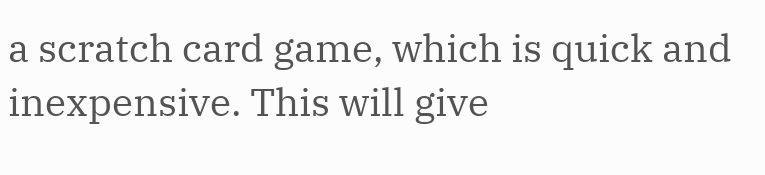a scratch card game, which is quick and inexpensive. This will give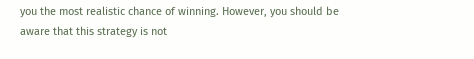you the most realistic chance of winning. However, you should be aware that this strategy is not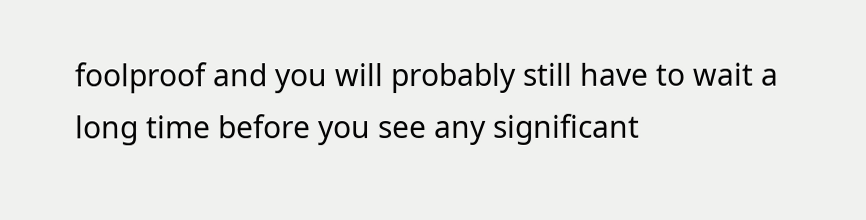foolproof and you will probably still have to wait a long time before you see any significant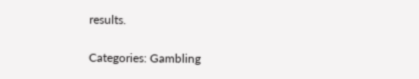results.

Categories: Gambling